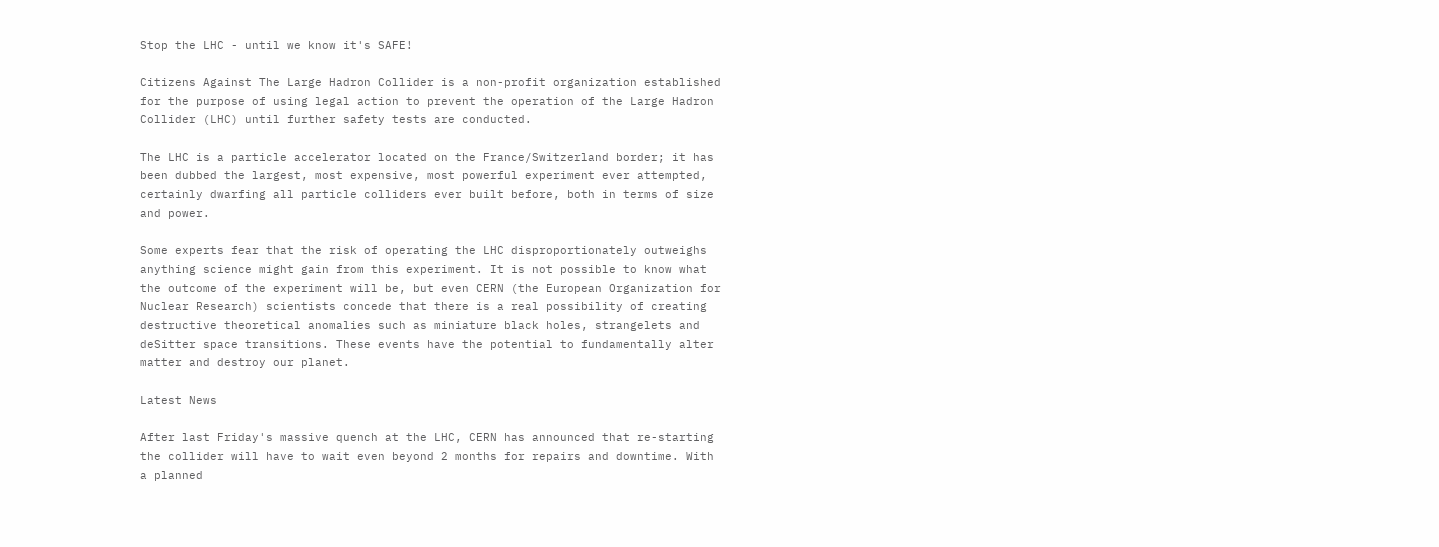Stop the LHC - until we know it's SAFE!

Citizens Against The Large Hadron Collider is a non-profit organization established for the purpose of using legal action to prevent the operation of the Large Hadron Collider (LHC) until further safety tests are conducted.

The LHC is a particle accelerator located on the France/Switzerland border; it has been dubbed the largest, most expensive, most powerful experiment ever attempted, certainly dwarfing all particle colliders ever built before, both in terms of size and power.

Some experts fear that the risk of operating the LHC disproportionately outweighs anything science might gain from this experiment. It is not possible to know what the outcome of the experiment will be, but even CERN (the European Organization for Nuclear Research) scientists concede that there is a real possibility of creating destructive theoretical anomalies such as miniature black holes, strangelets and deSitter space transitions. These events have the potential to fundamentally alter matter and destroy our planet.

Latest News

After last Friday's massive quench at the LHC, CERN has announced that re-starting the collider will have to wait even beyond 2 months for repairs and downtime. With a planned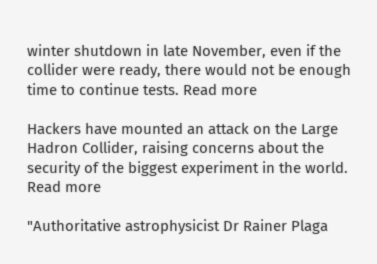winter shutdown in late November, even if the collider were ready, there would not be enough time to continue tests. Read more

Hackers have mounted an attack on the Large Hadron Collider, raising concerns about the security of the biggest experiment in the world. Read more

"Authoritative astrophysicist Dr Rainer Plaga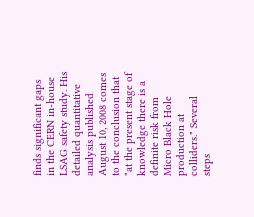finds significant gaps in the CERN in-house LSAG safety study. His detailed quantitative analysis published August 10, 2008 comes to the conclusion that "at the present stage of knowledge there is a definite risk from Micro Black Hole production at colliders." Several steps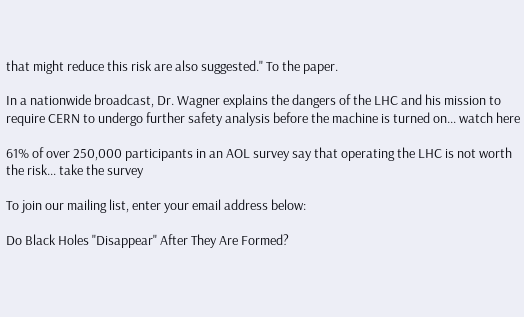that might reduce this risk are also suggested." To the paper.

In a nationwide broadcast, Dr. Wagner explains the dangers of the LHC and his mission to require CERN to undergo further safety analysis before the machine is turned on... watch here

61% of over 250,000 participants in an AOL survey say that operating the LHC is not worth the risk... take the survey

To join our mailing list, enter your email address below:

Do Black Holes "Disappear" After They Are Formed?